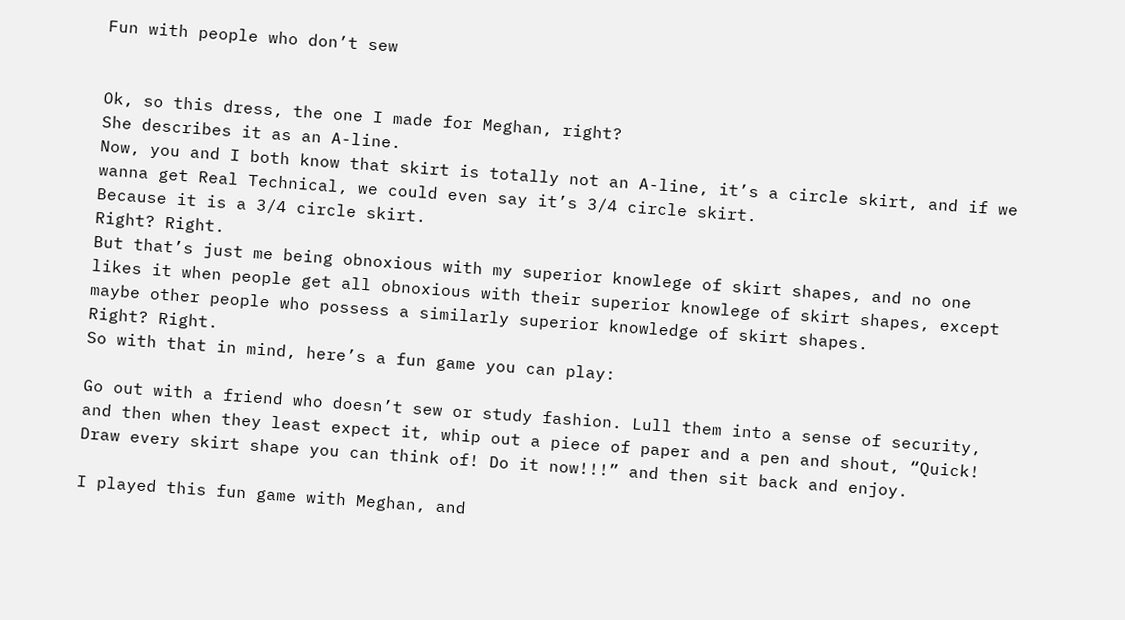Fun with people who don’t sew


Ok, so this dress, the one I made for Meghan, right?
She describes it as an A-line.
Now, you and I both know that skirt is totally not an A-line, it’s a circle skirt, and if we wanna get Real Technical, we could even say it’s 3/4 circle skirt.
Because it is a 3/4 circle skirt.
Right? Right.
But that’s just me being obnoxious with my superior knowlege of skirt shapes, and no one likes it when people get all obnoxious with their superior knowlege of skirt shapes, except maybe other people who possess a similarly superior knowledge of skirt shapes.
Right? Right.
So with that in mind, here’s a fun game you can play:

Go out with a friend who doesn’t sew or study fashion. Lull them into a sense of security, and then when they least expect it, whip out a piece of paper and a pen and shout, “Quick! Draw every skirt shape you can think of! Do it now!!!” and then sit back and enjoy.

I played this fun game with Meghan, and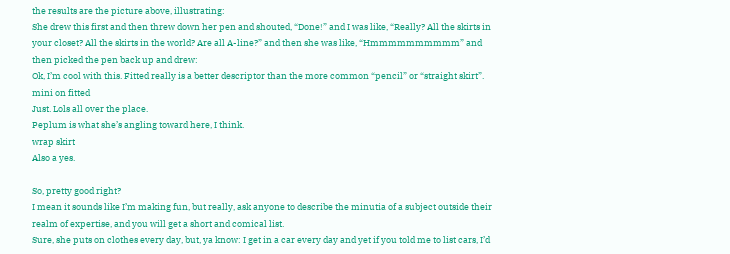the results are the picture above, illustrating:
She drew this first and then threw down her pen and shouted, “Done!” and I was like, “Really? All the skirts in your closet? All the skirts in the world? Are all A-line?” and then she was like, “Hmmmmmmmmmm” and then picked the pen back up and drew:
Ok, I’m cool with this. Fitted really is a better descriptor than the more common “pencil” or “straight skirt”.
mini on fitted
Just. Lols all over the place.
Peplum is what she’s angling toward here, I think.
wrap skirt
Also a yes.

So, pretty good right?
I mean it sounds like I’m making fun, but really, ask anyone to describe the minutia of a subject outside their realm of expertise, and you will get a short and comical list.
Sure, she puts on clothes every day, but, ya know: I get in a car every day and yet if you told me to list cars, I’d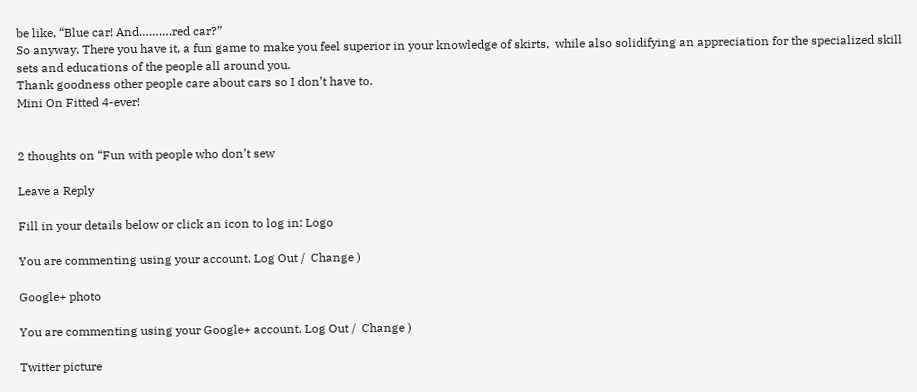be like, “Blue car! And……….red car?”
So anyway. There you have it, a fun game to make you feel superior in your knowledge of skirts,  while also solidifying an appreciation for the specialized skill sets and educations of the people all around you.
Thank goodness other people care about cars so I don’t have to.
Mini On Fitted 4-ever!


2 thoughts on “Fun with people who don’t sew

Leave a Reply

Fill in your details below or click an icon to log in: Logo

You are commenting using your account. Log Out /  Change )

Google+ photo

You are commenting using your Google+ account. Log Out /  Change )

Twitter picture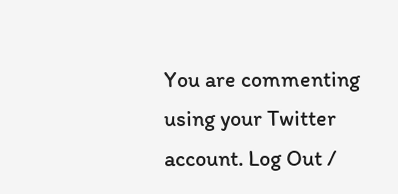You are commenting using your Twitter account. Log Out /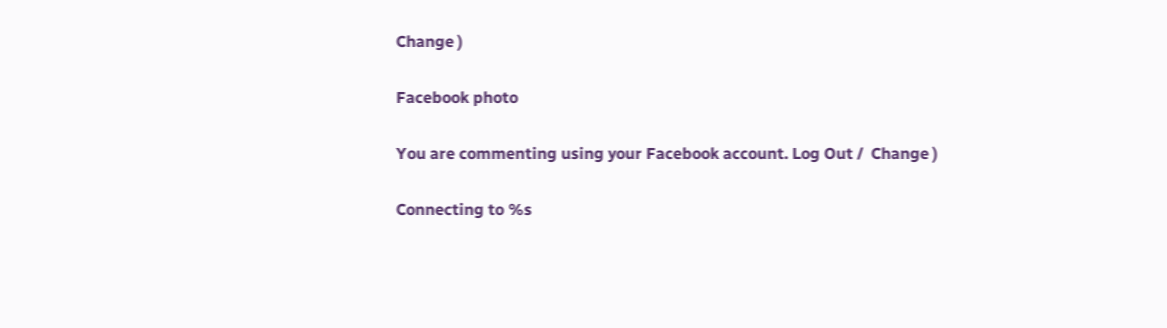Change )

Facebook photo

You are commenting using your Facebook account. Log Out /  Change )

Connecting to %s